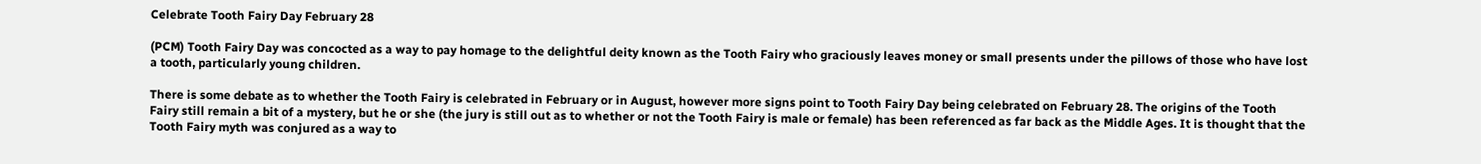Celebrate Tooth Fairy Day February 28

(PCM) Tooth Fairy Day was concocted as a way to pay homage to the delightful deity known as the Tooth Fairy who graciously leaves money or small presents under the pillows of those who have lost a tooth, particularly young children.

There is some debate as to whether the Tooth Fairy is celebrated in February or in August, however more signs point to Tooth Fairy Day being celebrated on February 28. The origins of the Tooth Fairy still remain a bit of a mystery, but he or she (the jury is still out as to whether or not the Tooth Fairy is male or female) has been referenced as far back as the Middle Ages. It is thought that the Tooth Fairy myth was conjured as a way to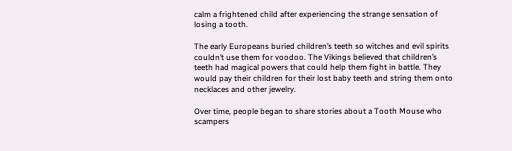calm a frightened child after experiencing the strange sensation of losing a tooth.

The early Europeans buried children’s teeth so witches and evil spirits couldn’t use them for voodoo. The Vikings believed that children’s teeth had magical powers that could help them fight in battle. They would pay their children for their lost baby teeth and string them onto necklaces and other jewelry.

Over time, people began to share stories about a Tooth Mouse who scampers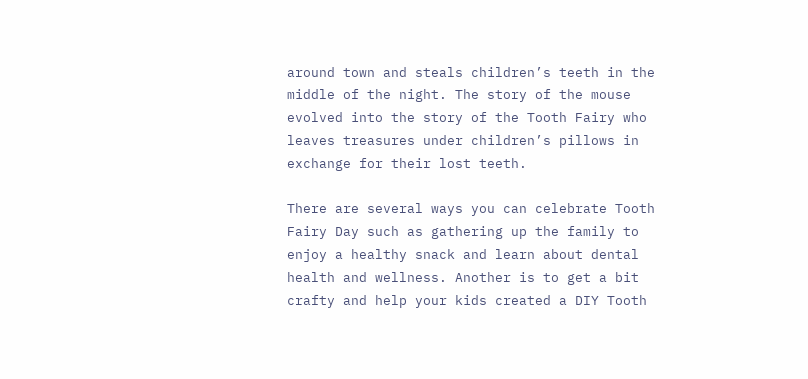around town and steals children’s teeth in the middle of the night. The story of the mouse evolved into the story of the Tooth Fairy who leaves treasures under children’s pillows in exchange for their lost teeth.

There are several ways you can celebrate Tooth Fairy Day such as gathering up the family to enjoy a healthy snack and learn about dental health and wellness. Another is to get a bit crafty and help your kids created a DIY Tooth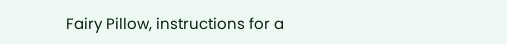Fairy Pillow, instructions for a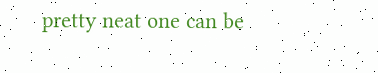pretty neat one can be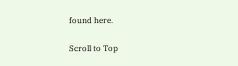found here.

Scroll to Top